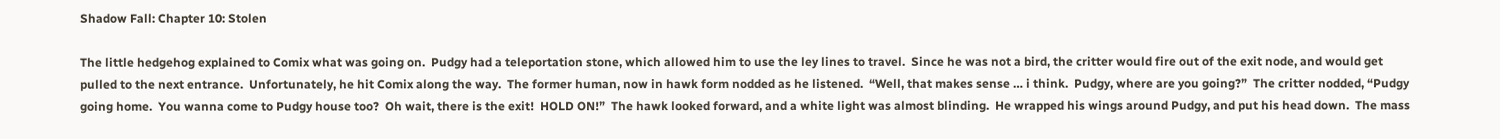Shadow Fall: Chapter 10: Stolen

The little hedgehog explained to Comix what was going on.  Pudgy had a teleportation stone, which allowed him to use the ley lines to travel.  Since he was not a bird, the critter would fire out of the exit node, and would get pulled to the next entrance.  Unfortunately, he hit Comix along the way.  The former human, now in hawk form nodded as he listened.  “Well, that makes sense … i think.  Pudgy, where are you going?”  The critter nodded, “Pudgy going home.  You wanna come to Pudgy house too?  Oh wait, there is the exit!  HOLD ON!”  The hawk looked forward, and a white light was almost blinding.  He wrapped his wings around Pudgy, and put his head down.  The mass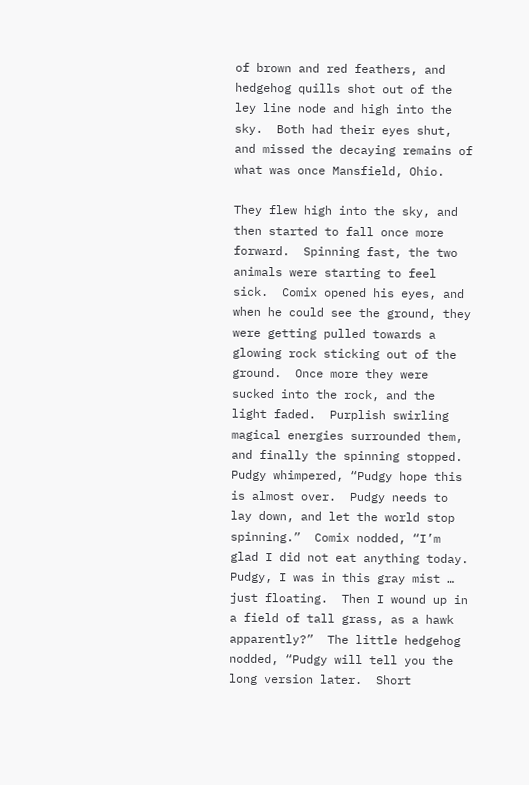of brown and red feathers, and hedgehog quills shot out of the ley line node and high into the sky.  Both had their eyes shut, and missed the decaying remains of what was once Mansfield, Ohio.

They flew high into the sky, and then started to fall once more forward.  Spinning fast, the two animals were starting to feel sick.  Comix opened his eyes, and when he could see the ground, they were getting pulled towards a glowing rock sticking out of the ground.  Once more they were sucked into the rock, and the light faded.  Purplish swirling magical energies surrounded them, and finally the spinning stopped.  Pudgy whimpered, “Pudgy hope this is almost over.  Pudgy needs to lay down, and let the world stop spinning.”  Comix nodded, “I’m glad I did not eat anything today.  Pudgy, I was in this gray mist … just floating.  Then I wound up in a field of tall grass, as a hawk apparently?”  The little hedgehog nodded, “Pudgy will tell you the long version later.  Short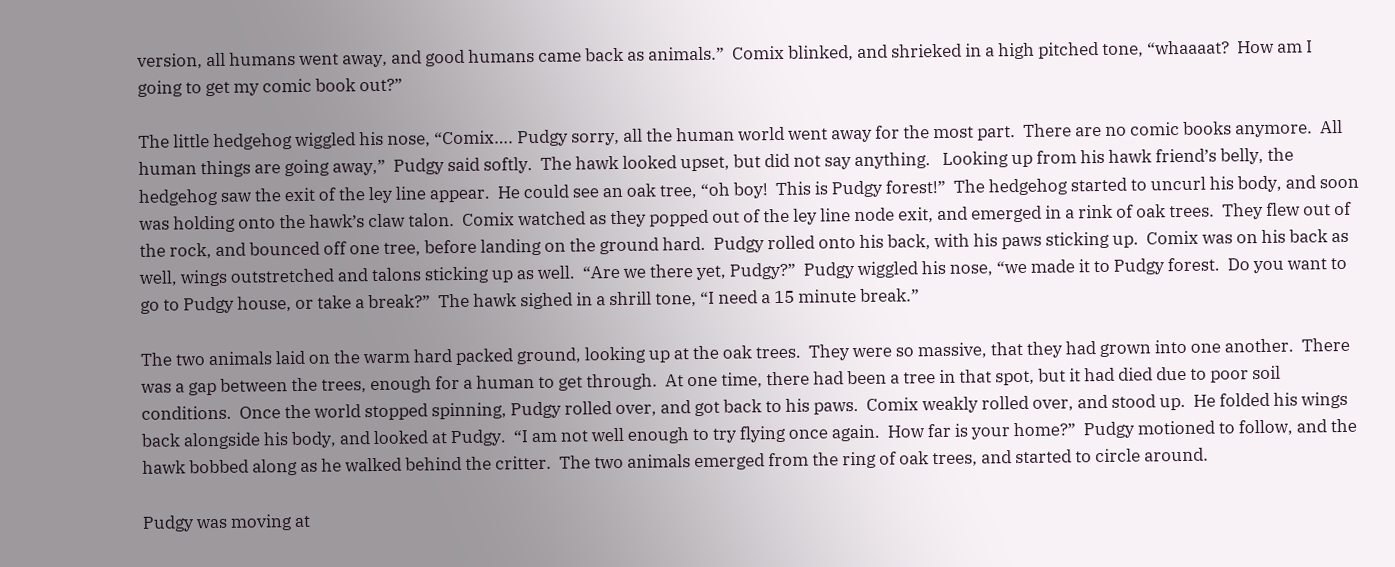version, all humans went away, and good humans came back as animals.”  Comix blinked, and shrieked in a high pitched tone, “whaaaat?  How am I going to get my comic book out?”

The little hedgehog wiggled his nose, “Comix…. Pudgy sorry, all the human world went away for the most part.  There are no comic books anymore.  All human things are going away,”  Pudgy said softly.  The hawk looked upset, but did not say anything.   Looking up from his hawk friend’s belly, the hedgehog saw the exit of the ley line appear.  He could see an oak tree, “oh boy!  This is Pudgy forest!”  The hedgehog started to uncurl his body, and soon was holding onto the hawk’s claw talon.  Comix watched as they popped out of the ley line node exit, and emerged in a rink of oak trees.  They flew out of the rock, and bounced off one tree, before landing on the ground hard.  Pudgy rolled onto his back, with his paws sticking up.  Comix was on his back as well, wings outstretched and talons sticking up as well.  “Are we there yet, Pudgy?”  Pudgy wiggled his nose, “we made it to Pudgy forest.  Do you want to go to Pudgy house, or take a break?”  The hawk sighed in a shrill tone, “I need a 15 minute break.”

The two animals laid on the warm hard packed ground, looking up at the oak trees.  They were so massive, that they had grown into one another.  There was a gap between the trees, enough for a human to get through.  At one time, there had been a tree in that spot, but it had died due to poor soil conditions.  Once the world stopped spinning, Pudgy rolled over, and got back to his paws.  Comix weakly rolled over, and stood up.  He folded his wings back alongside his body, and looked at Pudgy.  “I am not well enough to try flying once again.  How far is your home?”  Pudgy motioned to follow, and the hawk bobbed along as he walked behind the critter.  The two animals emerged from the ring of oak trees, and started to circle around.

Pudgy was moving at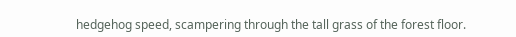hedgehog speed, scampering through the tall grass of the forest floor.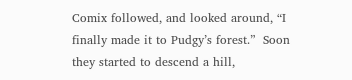Comix followed, and looked around, “I finally made it to Pudgy’s forest.”  Soon they started to descend a hill,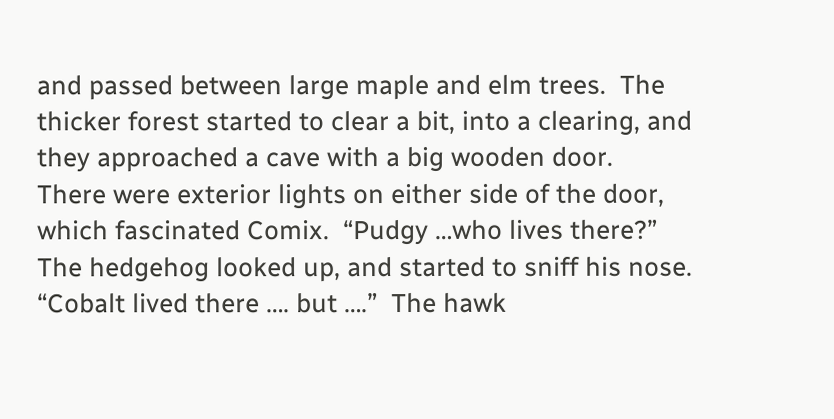and passed between large maple and elm trees.  The thicker forest started to clear a bit, into a clearing, and they approached a cave with a big wooden door.  There were exterior lights on either side of the door, which fascinated Comix.  “Pudgy …who lives there?”  The hedgehog looked up, and started to sniff his nose.  “Cobalt lived there …. but ….”  The hawk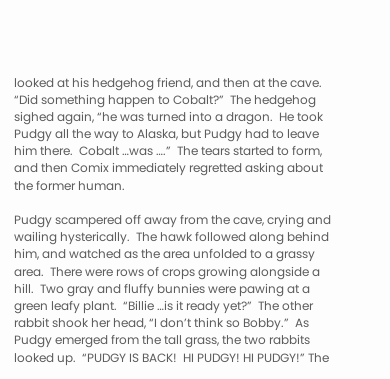looked at his hedgehog friend, and then at the cave.  “Did something happen to Cobalt?”  The hedgehog sighed again, “he was turned into a dragon.  He took Pudgy all the way to Alaska, but Pudgy had to leave him there.  Cobalt …was ….”  The tears started to form, and then Comix immediately regretted asking about the former human.

Pudgy scampered off away from the cave, crying and wailing hysterically.  The hawk followed along behind him, and watched as the area unfolded to a grassy area.  There were rows of crops growing alongside a hill.  Two gray and fluffy bunnies were pawing at a green leafy plant.  “Billie …is it ready yet?”  The other rabbit shook her head, “I don’t think so Bobby.”  As Pudgy emerged from the tall grass, the two rabbits looked up.  “PUDGY IS BACK!  HI PUDGY! HI PUDGY!” The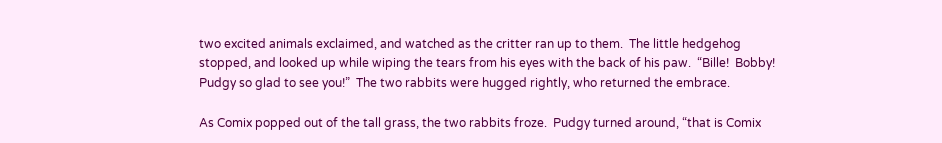two excited animals exclaimed, and watched as the critter ran up to them.  The little hedgehog stopped, and looked up while wiping the tears from his eyes with the back of his paw.  “Bille!  Bobby!  Pudgy so glad to see you!”  The two rabbits were hugged rightly, who returned the embrace.

As Comix popped out of the tall grass, the two rabbits froze.  Pudgy turned around, “that is Comix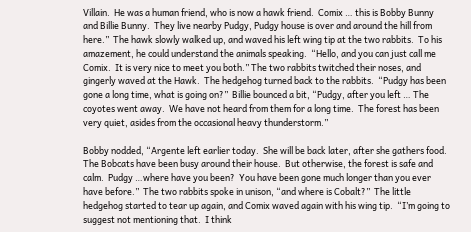Villain.  He was a human friend, who is now a hawk friend.  Comix … this is Bobby Bunny and Billie Bunny.  They live nearby Pudgy, Pudgy house is over and around the hill from here.”  The hawk slowly walked up, and waved his left wing tip at the two rabbits.  To his amazement, he could understand the animals speaking.  “Hello, and you can just call me Comix.  It is very nice to meet you both.” The two rabbits twitched their noses, and gingerly waved at the Hawk.  The hedgehog turned back to the rabbits.  “Pudgy has been gone a long time, what is going on?”  Billie bounced a bit, “Pudgy, after you left … The coyotes went away.  We have not heard from them for a long time.  The forest has been very quiet, asides from the occasional heavy thunderstorm.”

Bobby nodded, “Argente left earlier today.  She will be back later, after she gathers food.  The Bobcats have been busy around their house.  But otherwise, the forest is safe and calm.  Pudgy …where have you been?  You have been gone much longer than you ever have before.”  The two rabbits spoke in unison, “and where is Cobalt?”  The little hedgehog started to tear up again, and Comix waved again with his wing tip.  “I’m going to suggest not mentioning that.  I think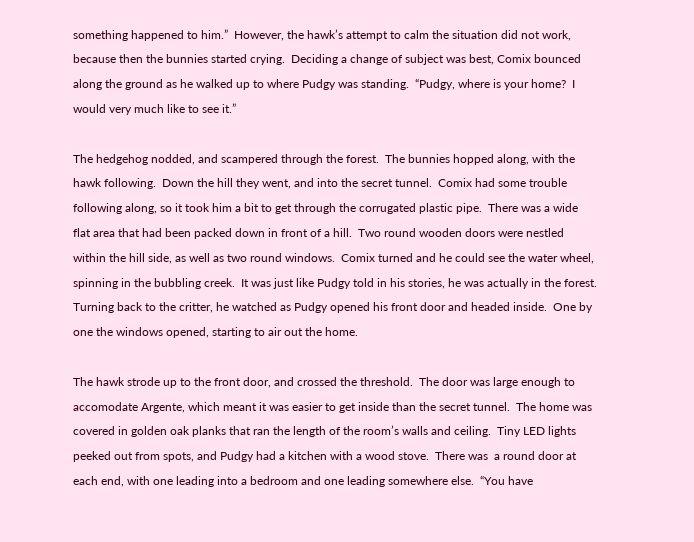something happened to him.”  However, the hawk’s attempt to calm the situation did not work, because then the bunnies started crying.  Deciding a change of subject was best, Comix bounced along the ground as he walked up to where Pudgy was standing.  “Pudgy, where is your home?  I would very much like to see it.”

The hedgehog nodded, and scampered through the forest.  The bunnies hopped along, with the hawk following.  Down the hill they went, and into the secret tunnel.  Comix had some trouble following along, so it took him a bit to get through the corrugated plastic pipe.  There was a wide flat area that had been packed down in front of a hill.  Two round wooden doors were nestled within the hill side, as well as two round windows.  Comix turned and he could see the water wheel, spinning in the bubbling creek.  It was just like Pudgy told in his stories, he was actually in the forest.  Turning back to the critter, he watched as Pudgy opened his front door and headed inside.  One by one the windows opened, starting to air out the home.

The hawk strode up to the front door, and crossed the threshold.  The door was large enough to accomodate Argente, which meant it was easier to get inside than the secret tunnel.  The home was covered in golden oak planks that ran the length of the room’s walls and ceiling.  Tiny LED lights peeked out from spots, and Pudgy had a kitchen with a wood stove.  There was  a round door at each end, with one leading into a bedroom and one leading somewhere else.  “You have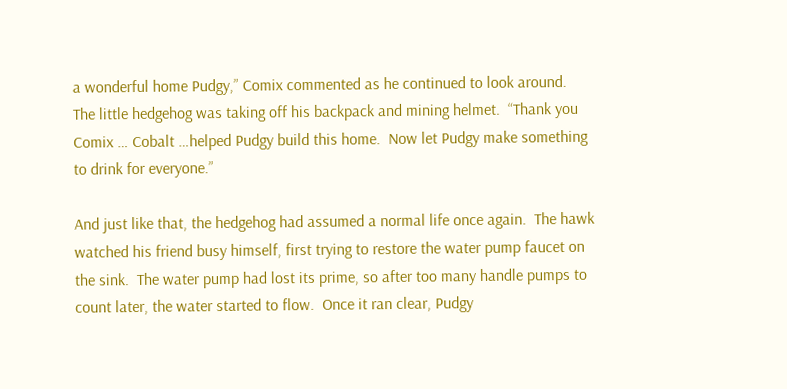a wonderful home Pudgy,” Comix commented as he continued to look around.  The little hedgehog was taking off his backpack and mining helmet.  “Thank you Comix … Cobalt …helped Pudgy build this home.  Now let Pudgy make something to drink for everyone.”

And just like that, the hedgehog had assumed a normal life once again.  The hawk watched his friend busy himself, first trying to restore the water pump faucet on the sink.  The water pump had lost its prime, so after too many handle pumps to count later, the water started to flow.  Once it ran clear, Pudgy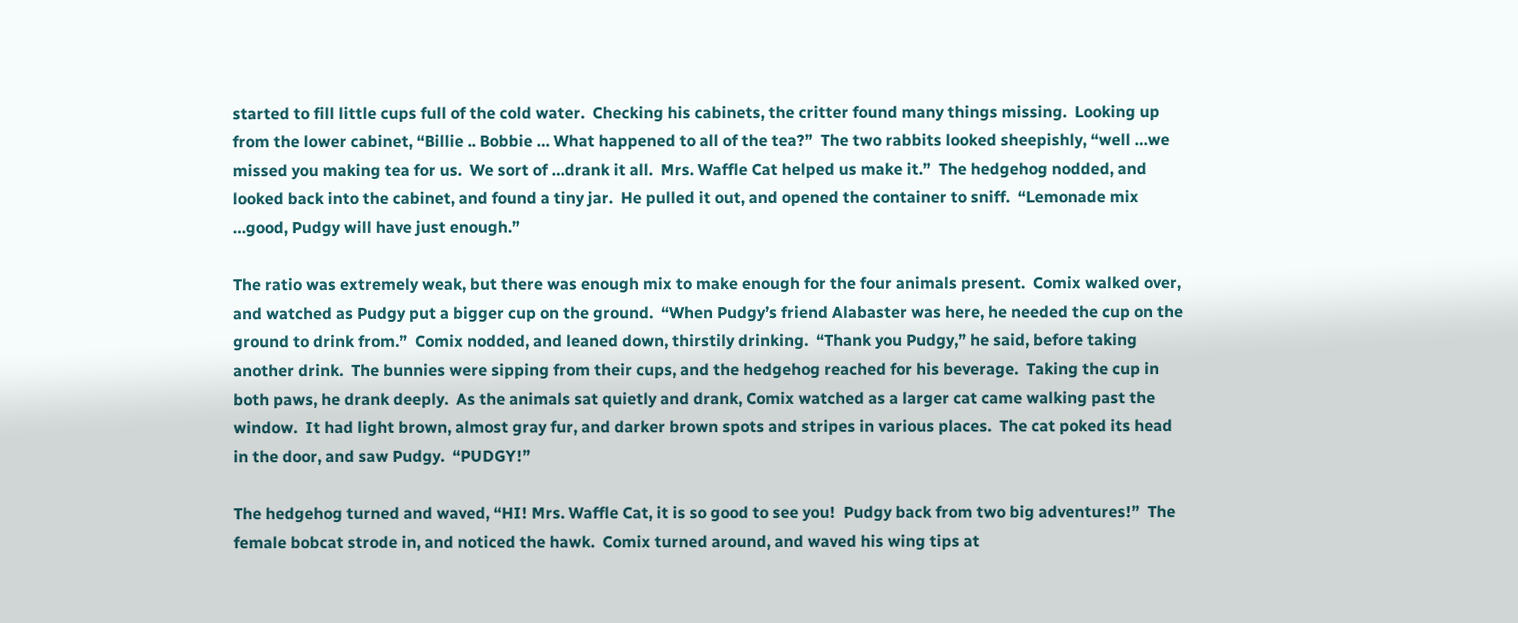started to fill little cups full of the cold water.  Checking his cabinets, the critter found many things missing.  Looking up from the lower cabinet, “Billie .. Bobbie … What happened to all of the tea?”  The two rabbits looked sheepishly, “well …we missed you making tea for us.  We sort of …drank it all.  Mrs. Waffle Cat helped us make it.”  The hedgehog nodded, and looked back into the cabinet, and found a tiny jar.  He pulled it out, and opened the container to sniff.  “Lemonade mix …good, Pudgy will have just enough.”

The ratio was extremely weak, but there was enough mix to make enough for the four animals present.  Comix walked over, and watched as Pudgy put a bigger cup on the ground.  “When Pudgy’s friend Alabaster was here, he needed the cup on the ground to drink from.”  Comix nodded, and leaned down, thirstily drinking.  “Thank you Pudgy,” he said, before taking another drink.  The bunnies were sipping from their cups, and the hedgehog reached for his beverage.  Taking the cup in both paws, he drank deeply.  As the animals sat quietly and drank, Comix watched as a larger cat came walking past the window.  It had light brown, almost gray fur, and darker brown spots and stripes in various places.  The cat poked its head in the door, and saw Pudgy.  “PUDGY!”

The hedgehog turned and waved, “HI! Mrs. Waffle Cat, it is so good to see you!  Pudgy back from two big adventures!”  The female bobcat strode in, and noticed the hawk.  Comix turned around, and waved his wing tips at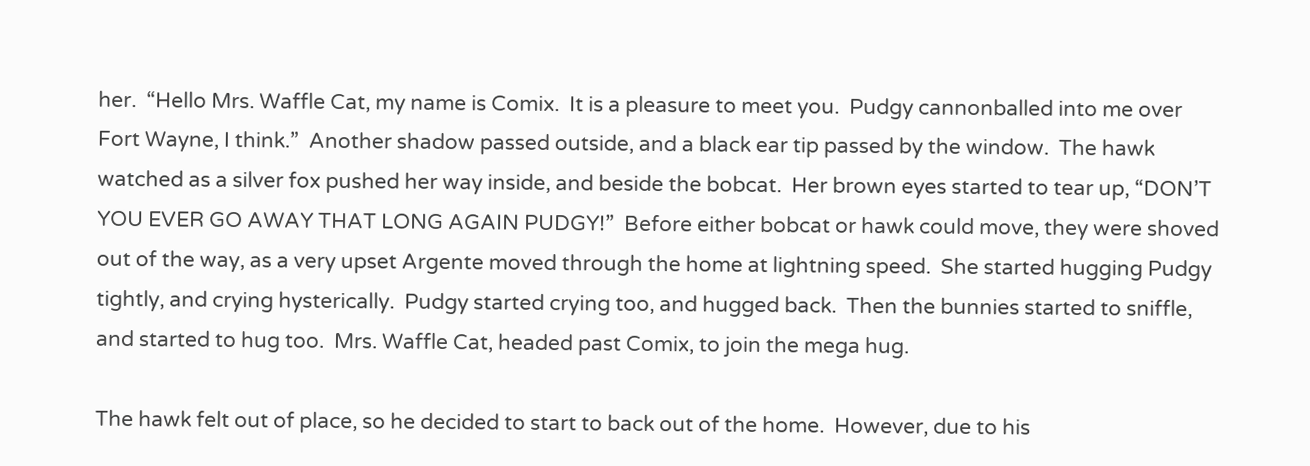her.  “Hello Mrs. Waffle Cat, my name is Comix.  It is a pleasure to meet you.  Pudgy cannonballed into me over Fort Wayne, I think.”  Another shadow passed outside, and a black ear tip passed by the window.  The hawk watched as a silver fox pushed her way inside, and beside the bobcat.  Her brown eyes started to tear up, “DON’T YOU EVER GO AWAY THAT LONG AGAIN PUDGY!”  Before either bobcat or hawk could move, they were shoved out of the way, as a very upset Argente moved through the home at lightning speed.  She started hugging Pudgy tightly, and crying hysterically.  Pudgy started crying too, and hugged back.  Then the bunnies started to sniffle, and started to hug too.  Mrs. Waffle Cat, headed past Comix, to join the mega hug.

The hawk felt out of place, so he decided to start to back out of the home.  However, due to his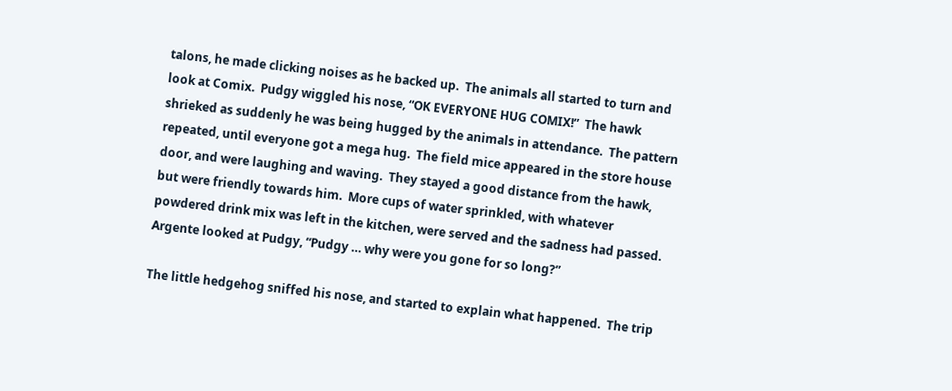talons, he made clicking noises as he backed up.  The animals all started to turn and look at Comix.  Pudgy wiggled his nose, “OK EVERYONE HUG COMIX!”  The hawk shrieked as suddenly he was being hugged by the animals in attendance.  The pattern repeated, until everyone got a mega hug.  The field mice appeared in the store house door, and were laughing and waving.  They stayed a good distance from the hawk, but were friendly towards him.  More cups of water sprinkled, with whatever powdered drink mix was left in the kitchen, were served and the sadness had passed. Argente looked at Pudgy, “Pudgy … why were you gone for so long?”

The little hedgehog sniffed his nose, and started to explain what happened.  The trip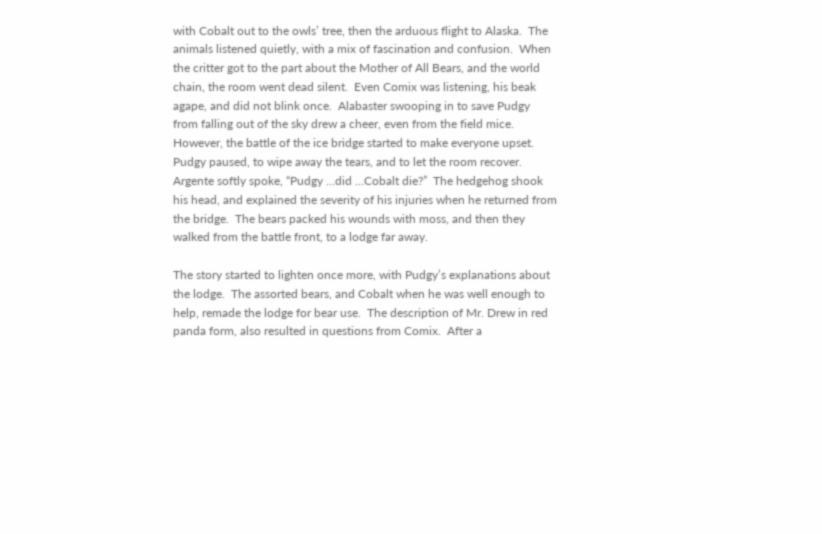with Cobalt out to the owls’ tree, then the arduous flight to Alaska.  The animals listened quietly, with a mix of fascination and confusion.  When the critter got to the part about the Mother of All Bears, and the world chain, the room went dead silent.  Even Comix was listening, his beak agape, and did not blink once.  Alabaster swooping in to save Pudgy from falling out of the sky drew a cheer, even from the field mice.  However, the battle of the ice bridge started to make everyone upset.  Pudgy paused, to wipe away the tears, and to let the room recover.  Argente softly spoke, “Pudgy …did …Cobalt die?”  The hedgehog shook his head, and explained the severity of his injuries when he returned from the bridge.  The bears packed his wounds with moss, and then they walked from the battle front, to a lodge far away.

The story started to lighten once more, with Pudgy’s explanations about the lodge.  The assorted bears, and Cobalt when he was well enough to help, remade the lodge for bear use.  The description of Mr. Drew in red panda form, also resulted in questions from Comix.  After a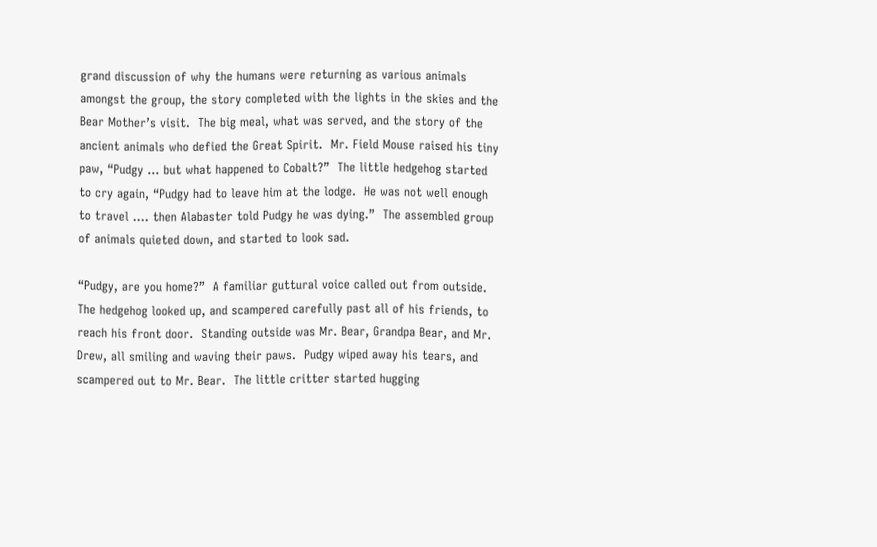grand discussion of why the humans were returning as various animals amongst the group, the story completed with the lights in the skies and the Bear Mother’s visit.  The big meal, what was served, and the story of the ancient animals who defied the Great Spirit.  Mr. Field Mouse raised his tiny paw, “Pudgy … but what happened to Cobalt?”  The little hedgehog started to cry again, “Pudgy had to leave him at the lodge.  He was not well enough to travel …. then Alabaster told Pudgy he was dying.”  The assembled group of animals quieted down, and started to look sad.

“Pudgy, are you home?”  A familiar guttural voice called out from outside.  The hedgehog looked up, and scampered carefully past all of his friends, to reach his front door.  Standing outside was Mr. Bear, Grandpa Bear, and Mr. Drew, all smiling and waving their paws.  Pudgy wiped away his tears, and scampered out to Mr. Bear.  The little critter started hugging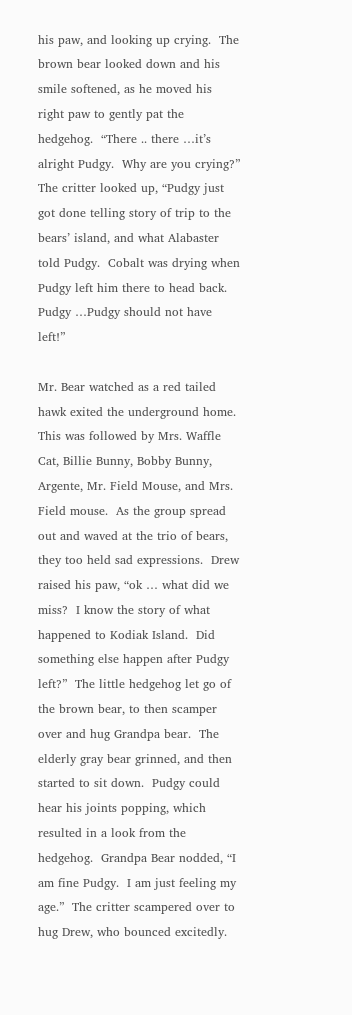his paw, and looking up crying.  The brown bear looked down and his smile softened, as he moved his right paw to gently pat the hedgehog.  “There .. there …it’s alright Pudgy.  Why are you crying?”  The critter looked up, “Pudgy just got done telling story of trip to the bears’ island, and what Alabaster told Pudgy.  Cobalt was drying when Pudgy left him there to head back.  Pudgy …Pudgy should not have left!”

Mr. Bear watched as a red tailed hawk exited the underground home.  This was followed by Mrs. Waffle Cat, Billie Bunny, Bobby Bunny, Argente, Mr. Field Mouse, and Mrs. Field mouse.  As the group spread out and waved at the trio of bears, they too held sad expressions.  Drew raised his paw, “ok … what did we miss?  I know the story of what happened to Kodiak Island.  Did something else happen after Pudgy left?”  The little hedgehog let go of the brown bear, to then scamper over and hug Grandpa bear.  The elderly gray bear grinned, and then started to sit down.  Pudgy could hear his joints popping, which resulted in a look from the hedgehog.  Grandpa Bear nodded, “I am fine Pudgy.  I am just feeling my age.”  The critter scampered over to hug Drew, who bounced excitedly.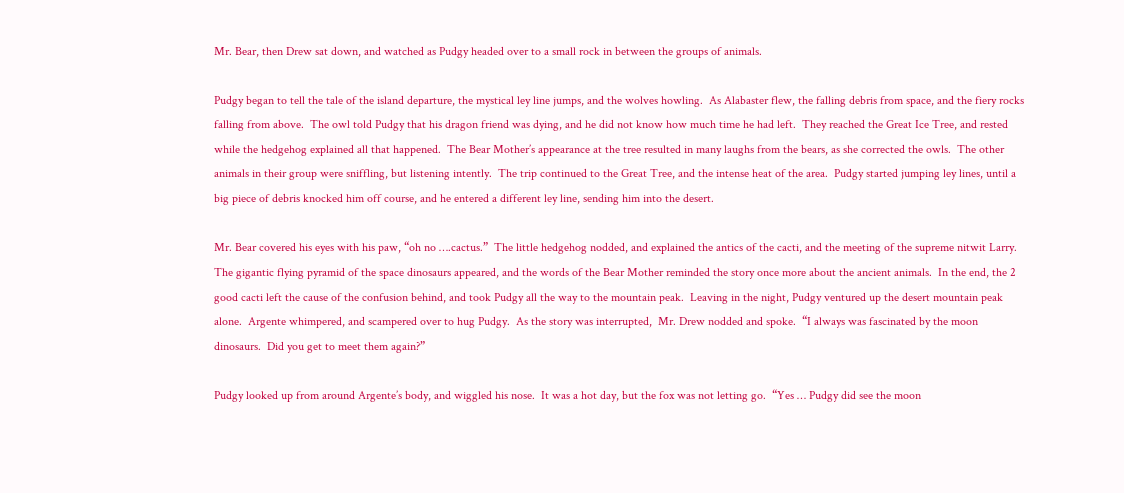Mr. Bear, then Drew sat down, and watched as Pudgy headed over to a small rock in between the groups of animals.

Pudgy began to tell the tale of the island departure, the mystical ley line jumps, and the wolves howling.  As Alabaster flew, the falling debris from space, and the fiery rocks falling from above.  The owl told Pudgy that his dragon friend was dying, and he did not know how much time he had left.  They reached the Great Ice Tree, and rested while the hedgehog explained all that happened.  The Bear Mother’s appearance at the tree resulted in many laughs from the bears, as she corrected the owls.  The other animals in their group were sniffling, but listening intently.  The trip continued to the Great Tree, and the intense heat of the area.  Pudgy started jumping ley lines, until a big piece of debris knocked him off course, and he entered a different ley line, sending him into the desert.

Mr. Bear covered his eyes with his paw, “oh no ….cactus.”  The little hedgehog nodded, and explained the antics of the cacti, and the meeting of the supreme nitwit Larry.  The gigantic flying pyramid of the space dinosaurs appeared, and the words of the Bear Mother reminded the story once more about the ancient animals.  In the end, the 2 good cacti left the cause of the confusion behind, and took Pudgy all the way to the mountain peak.  Leaving in the night, Pudgy ventured up the desert mountain peak alone.  Argente whimpered, and scampered over to hug Pudgy.  As the story was interrupted,  Mr. Drew nodded and spoke.  “I always was fascinated by the moon dinosaurs.  Did you get to meet them again?”

Pudgy looked up from around Argente’s body, and wiggled his nose.  It was a hot day, but the fox was not letting go.  “Yes … Pudgy did see the moon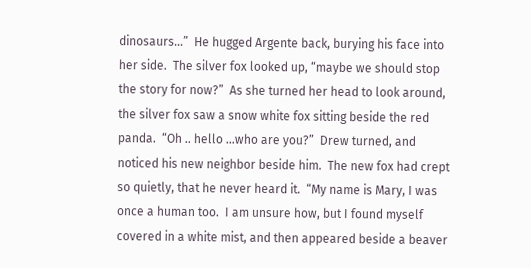dinosaurs…”  He hugged Argente back, burying his face into her side.  The silver fox looked up, “maybe we should stop the story for now?”  As she turned her head to look around, the silver fox saw a snow white fox sitting beside the red panda.  “Oh .. hello …who are you?”  Drew turned, and noticed his new neighbor beside him.  The new fox had crept so quietly, that he never heard it.  “My name is Mary, I was once a human too.  I am unsure how, but I found myself covered in a white mist, and then appeared beside a beaver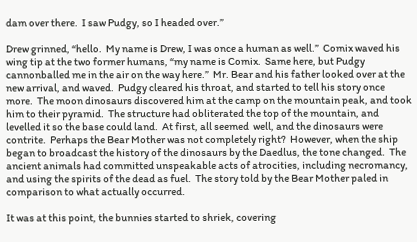dam over there.  I saw Pudgy, so I headed over.”

Drew grinned, “hello.  My name is Drew, I was once a human as well.”  Comix waved his wing tip at the two former humans, “my name is Comix.  Same here, but Pudgy cannonballed me in the air on the way here.”  Mr. Bear and his father looked over at the new arrival, and waved.  Pudgy cleared his throat, and started to tell his story once more.  The moon dinosaurs discovered him at the camp on the mountain peak, and took him to their pyramid.  The structure had obliterated the top of the mountain, and levelled it so the base could land.  At first, all seemed  well, and the dinosaurs were contrite.  Perhaps the Bear Mother was not completely right?  However, when the ship began to broadcast the history of the dinosaurs by the Daedlus, the tone changed.  The ancient animals had committed unspeakable acts of atrocities, including necromancy, and using the spirits of the dead as fuel.  The story told by the Bear Mother paled in comparison to what actually occurred.

It was at this point, the bunnies started to shriek, covering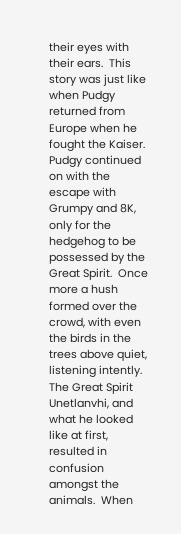their eyes with their ears.  This story was just like when Pudgy returned from Europe when he fought the Kaiser.  Pudgy continued on with the escape with Grumpy and 8K, only for the hedgehog to be possessed by the Great Spirit.  Once more a hush formed over the crowd, with even the birds in the trees above quiet, listening intently.  The Great Spirit Unetlanvhi, and what he looked like at first, resulted in confusion amongst the animals.  When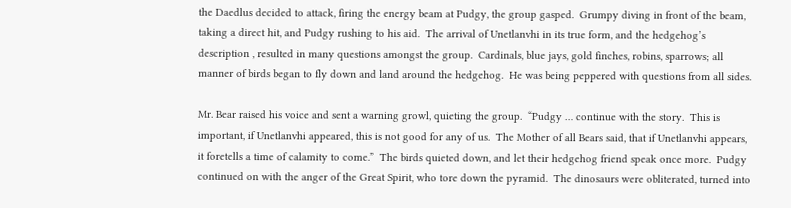the Daedlus decided to attack, firing the energy beam at Pudgy, the group gasped.  Grumpy diving in front of the beam, taking a direct hit, and Pudgy rushing to his aid.  The arrival of Unetlanvhi in its true form, and the hedgehog’s description , resulted in many questions amongst the group.  Cardinals, blue jays, gold finches, robins, sparrows; all manner of birds began to fly down and land around the hedgehog.  He was being peppered with questions from all sides.

Mr. Bear raised his voice and sent a warning growl, quieting the group.  “Pudgy … continue with the story.  This is important, if Unetlanvhi appeared, this is not good for any of us.  The Mother of all Bears said, that if Unetlanvhi appears, it foretells a time of calamity to come.”  The birds quieted down, and let their hedgehog friend speak once more.  Pudgy continued on with the anger of the Great Spirit, who tore down the pyramid.  The dinosaurs were obliterated, turned into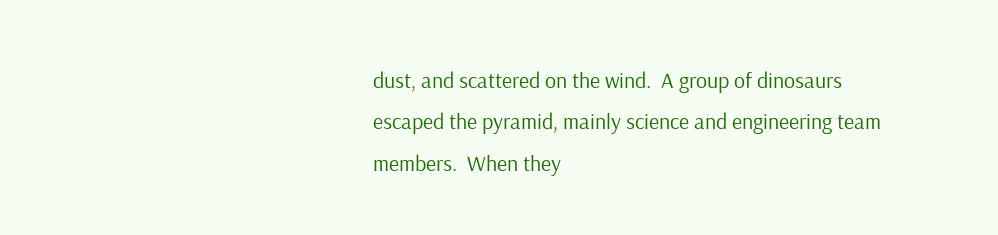dust, and scattered on the wind.  A group of dinosaurs escaped the pyramid, mainly science and engineering team members.  When they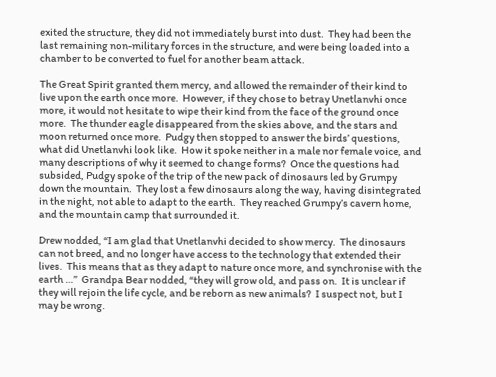exited the structure, they did not immediately burst into dust.  They had been the last remaining non-military forces in the structure, and were being loaded into a chamber to be converted to fuel for another beam attack.

The Great Spirit granted them mercy, and allowed the remainder of their kind to live upon the earth once more.  However, if they chose to betray Unetlanvhi once more, it would not hesitate to wipe their kind from the face of the ground once more.  The thunder eagle disappeared from the skies above, and the stars and moon returned once more.  Pudgy then stopped to answer the birds’ questions, what did Unetlanvhi look like.  How it spoke neither in a male nor female voice, and many descriptions of why it seemed to change forms?  Once the questions had subsided, Pudgy spoke of the trip of the new pack of dinosaurs led by Grumpy down the mountain.  They lost a few dinosaurs along the way, having disintegrated in the night, not able to adapt to the earth.  They reached Grumpy’s cavern home, and the mountain camp that surrounded it.

Drew nodded, “I am glad that Unetlanvhi decided to show mercy.  The dinosaurs can not breed, and no longer have access to the technology that extended their lives.  This means that as they adapt to nature once more, and synchronise with the earth …”  Grandpa Bear nodded, “they will grow old, and pass on.  It is unclear if they will rejoin the life cycle, and be reborn as new animals?  I suspect not, but I may be wrong.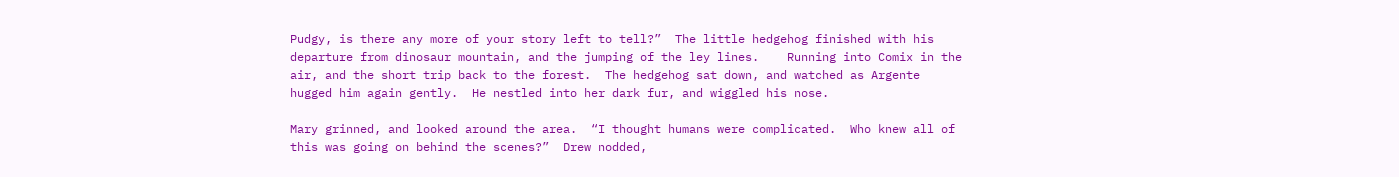Pudgy, is there any more of your story left to tell?”  The little hedgehog finished with his departure from dinosaur mountain, and the jumping of the ley lines.    Running into Comix in the air, and the short trip back to the forest.  The hedgehog sat down, and watched as Argente hugged him again gently.  He nestled into her dark fur, and wiggled his nose.

Mary grinned, and looked around the area.  “I thought humans were complicated.  Who knew all of this was going on behind the scenes?”  Drew nodded,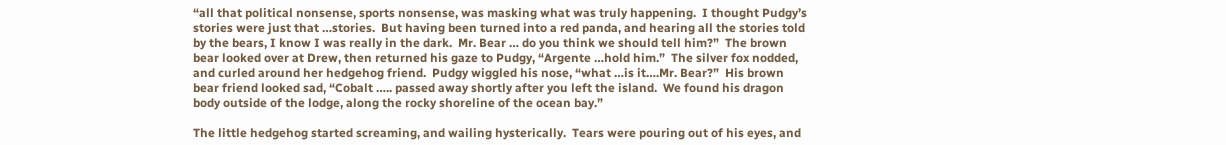“all that political nonsense, sports nonsense, was masking what was truly happening.  I thought Pudgy’s stories were just that …stories.  But having been turned into a red panda, and hearing all the stories told by the bears, I know I was really in the dark.  Mr. Bear … do you think we should tell him?”  The brown bear looked over at Drew, then returned his gaze to Pudgy, “Argente …hold him.”  The silver fox nodded, and curled around her hedgehog friend.  Pudgy wiggled his nose, “what …is it….Mr. Bear?”  His brown bear friend looked sad, “Cobalt ….. passed away shortly after you left the island.  We found his dragon body outside of the lodge, along the rocky shoreline of the ocean bay.”

The little hedgehog started screaming, and wailing hysterically.  Tears were pouring out of his eyes, and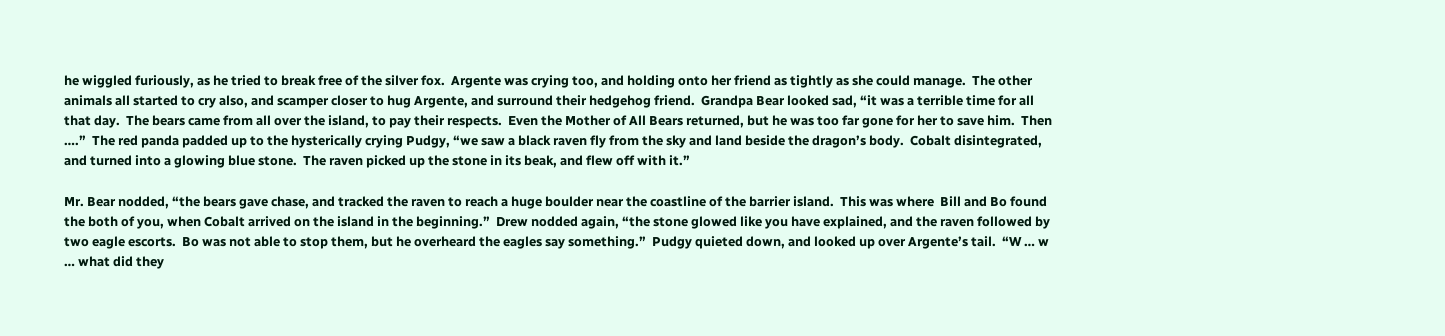he wiggled furiously, as he tried to break free of the silver fox.  Argente was crying too, and holding onto her friend as tightly as she could manage.  The other animals all started to cry also, and scamper closer to hug Argente, and surround their hedgehog friend.  Grandpa Bear looked sad, “it was a terrible time for all that day.  The bears came from all over the island, to pay their respects.  Even the Mother of All Bears returned, but he was too far gone for her to save him.  Then ….”  The red panda padded up to the hysterically crying Pudgy, “we saw a black raven fly from the sky and land beside the dragon’s body.  Cobalt disintegrated, and turned into a glowing blue stone.  The raven picked up the stone in its beak, and flew off with it.”

Mr. Bear nodded, “the bears gave chase, and tracked the raven to reach a huge boulder near the coastline of the barrier island.  This was where  Bill and Bo found the both of you, when Cobalt arrived on the island in the beginning.”  Drew nodded again, “the stone glowed like you have explained, and the raven followed by two eagle escorts.  Bo was not able to stop them, but he overheard the eagles say something.”  Pudgy quieted down, and looked up over Argente’s tail.  “W … w … what did they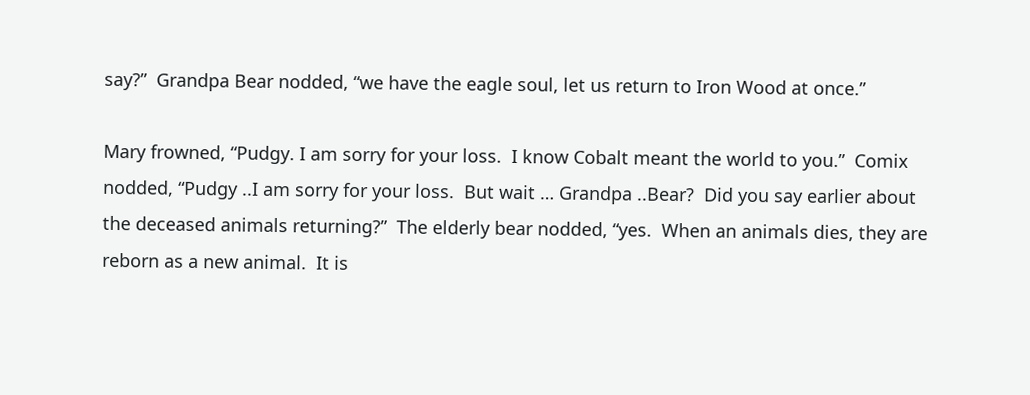say?”  Grandpa Bear nodded, “we have the eagle soul, let us return to Iron Wood at once.”

Mary frowned, “Pudgy. I am sorry for your loss.  I know Cobalt meant the world to you.”  Comix nodded, “Pudgy ..I am sorry for your loss.  But wait … Grandpa ..Bear?  Did you say earlier about the deceased animals returning?”  The elderly bear nodded, “yes.  When an animals dies, they are reborn as a new animal.  It is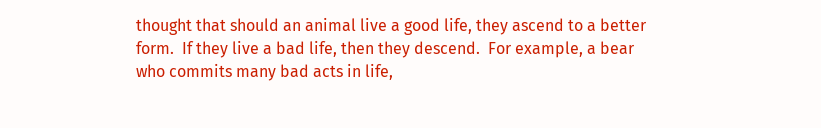thought that should an animal live a good life, they ascend to a better form.  If they live a bad life, then they descend.  For example, a bear who commits many bad acts in life,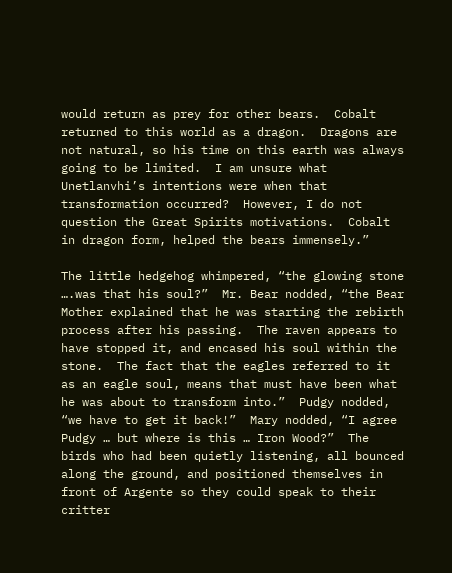would return as prey for other bears.  Cobalt returned to this world as a dragon.  Dragons are not natural, so his time on this earth was always going to be limited.  I am unsure what Unetlanvhi’s intentions were when that transformation occurred?  However, I do not question the Great Spirits motivations.  Cobalt in dragon form, helped the bears immensely.”

The little hedgehog whimpered, “the glowing stone ….was that his soul?”  Mr. Bear nodded, “the Bear Mother explained that he was starting the rebirth process after his passing.  The raven appears to have stopped it, and encased his soul within the stone.  The fact that the eagles referred to it as an eagle soul, means that must have been what he was about to transform into.”  Pudgy nodded, “we have to get it back!”  Mary nodded, “I agree Pudgy … but where is this … Iron Wood?”  The birds who had been quietly listening, all bounced along the ground, and positioned themselves in front of Argente so they could speak to their critter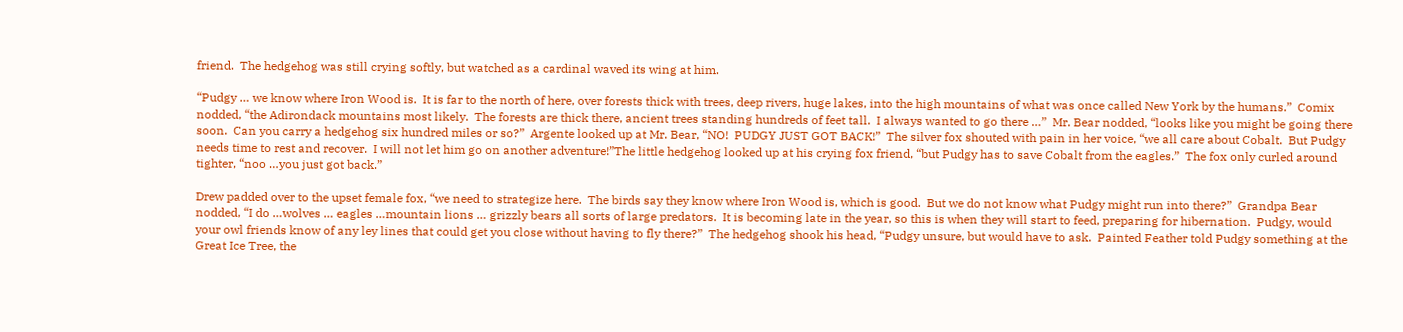friend.  The hedgehog was still crying softly, but watched as a cardinal waved its wing at him.

“Pudgy … we know where Iron Wood is.  It is far to the north of here, over forests thick with trees, deep rivers, huge lakes, into the high mountains of what was once called New York by the humans.”  Comix nodded, “the Adirondack mountains most likely.  The forests are thick there, ancient trees standing hundreds of feet tall.  I always wanted to go there …”  Mr. Bear nodded, “looks like you might be going there soon.  Can you carry a hedgehog six hundred miles or so?”  Argente looked up at Mr. Bear, “NO!  PUDGY JUST GOT BACK!”  The silver fox shouted with pain in her voice, “we all care about Cobalt.  But Pudgy needs time to rest and recover.  I will not let him go on another adventure!”The little hedgehog looked up at his crying fox friend, “but Pudgy has to save Cobalt from the eagles.”  The fox only curled around tighter, “noo …you just got back.”

Drew padded over to the upset female fox, “we need to strategize here.  The birds say they know where Iron Wood is, which is good.  But we do not know what Pudgy might run into there?”  Grandpa Bear nodded, “I do …wolves … eagles …mountain lions … grizzly bears all sorts of large predators.  It is becoming late in the year, so this is when they will start to feed, preparing for hibernation.  Pudgy, would your owl friends know of any ley lines that could get you close without having to fly there?”  The hedgehog shook his head, “Pudgy unsure, but would have to ask.  Painted Feather told Pudgy something at the Great Ice Tree, the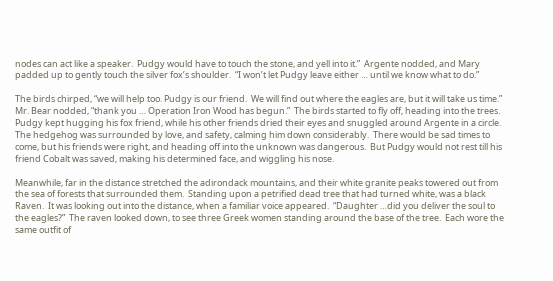nodes can act like a speaker.  Pudgy would have to touch the stone, and yell into it.”  Argente nodded, and Mary padded up to gently touch the silver fox’s shoulder.  “I won’t let Pudgy leave either … until we know what to do.”

The birds chirped, “we will help too. Pudgy is our friend.  We will find out where the eagles are, but it will take us time.”  Mr. Bear nodded, “thank you … Operation Iron Wood has begun.”  The birds started to fly off, heading into the trees.  Pudgy kept hugging his fox friend, while his other friends dried their eyes and snuggled around Argente in a circle.  The hedgehog was surrounded by love, and safety, calming him down considerably.  There would be sad times to come, but his friends were right, and heading off into the unknown was dangerous.  But Pudgy would not rest till his friend Cobalt was saved, making his determined face, and wiggling his nose.

Meanwhile, far in the distance stretched the adirondack mountains, and their white granite peaks towered out from the sea of forests that surrounded them.  Standing upon a petrified dead tree that had turned white, was a black Raven.  It was looking out into the distance, when a familiar voice appeared.  “Daughter …did you deliver the soul to the eagles?”  The raven looked down, to see three Greek women standing around the base of the tree.  Each wore the same outfit of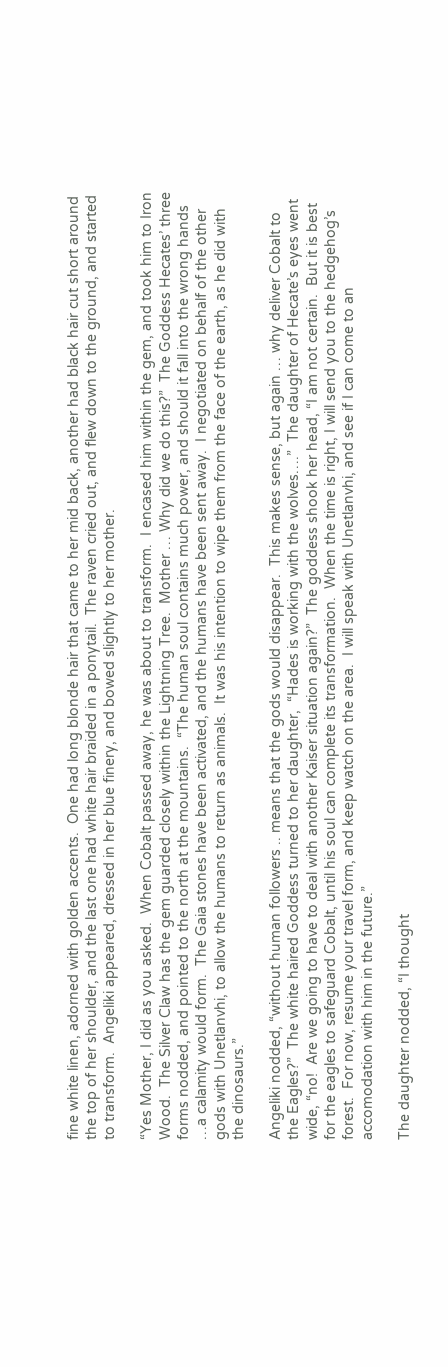fine white linen, adorned with golden accents.  One had long blonde hair that came to her mid back, another had black hair cut short around the top of her shoulder, and the last one had white hair braided in a ponytail.  The raven cried out, and flew down to the ground, and started to transform.  Angeliki appeared, dressed in her blue finery, and bowed slightly to her mother.

“Yes Mother, I did as you asked.  When Cobalt passed away, he was about to transform.  I encased him within the gem, and took him to Iron Wood.  The Silver Claw has the gem guarded closely within the Lightning Tree.  Mother … Why did we do this?”  The Goddess Hecates’ three forms nodded, and pointed to the north at the mountains.  “The human soul contains much power, and should it fall into the wrong hands …a calamity would form.  The Gaia stones have been activated, and the humans have been sent away.  I negotiated on behalf of the other gods with Unetlanvhi, to allow the humans to return as animals.  It was his intention to wipe them from the face of the earth, as he did with the dinosaurs.”

Angeliki nodded, “without human followers .. means that the gods would disappear.  This makes sense, but again … why deliver Cobalt to the Eagles?”  The white haired Goddess turned to her daughter,  “Hades is working with the wolves….”  The daughter of Hecate’s eyes went wide, “no!  Are we going to have to deal with another Kaiser situation again?”  The goddess shook her head, “I am not certain.  But it is best for the eagles to safeguard Cobalt, until his soul can complete its transformation.  When the time is right, I will send you to the hedgehog’s forest.  For now, resume your travel form, and keep watch on the area.  I will speak with Unetlanvhi, and see if I can come to an accomodation with him in the future.”

The daughter nodded, “I thought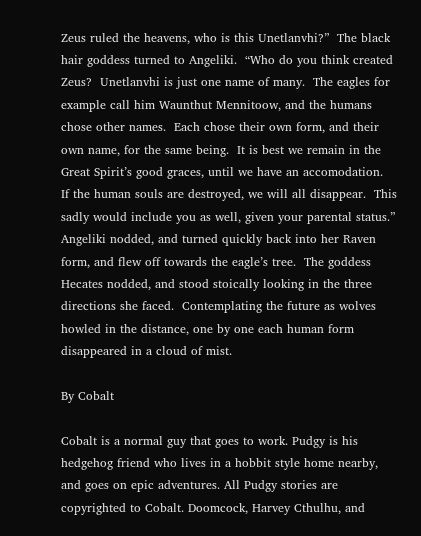Zeus ruled the heavens, who is this Unetlanvhi?”  The black hair goddess turned to Angeliki.  “Who do you think created Zeus?  Unetlanvhi is just one name of many.  The eagles for example call him Waunthut Mennitoow, and the humans chose other names.  Each chose their own form, and their own name, for the same being.  It is best we remain in the Great Spirit’s good graces, until we have an accomodation.  If the human souls are destroyed, we will all disappear.  This sadly would include you as well, given your parental status.”   Angeliki nodded, and turned quickly back into her Raven form, and flew off towards the eagle’s tree.  The goddess Hecates nodded, and stood stoically looking in the three directions she faced.  Contemplating the future as wolves howled in the distance, one by one each human form disappeared in a cloud of mist.

By Cobalt

Cobalt is a normal guy that goes to work. Pudgy is his hedgehog friend who lives in a hobbit style home nearby, and goes on epic adventures. All Pudgy stories are copyrighted to Cobalt. Doomcock, Harvey Cthulhu, and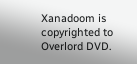Xanadoom is copyrighted to Overlord DVD.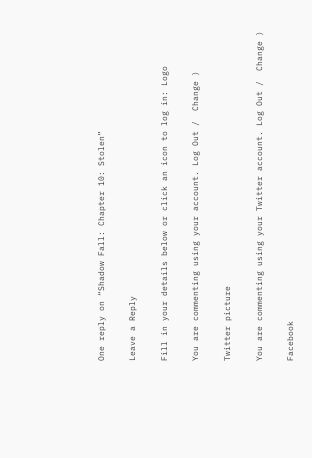One reply on “Shadow Fall: Chapter 10: Stolen”

Leave a Reply

Fill in your details below or click an icon to log in: Logo

You are commenting using your account. Log Out /  Change )

Twitter picture

You are commenting using your Twitter account. Log Out /  Change )

Facebook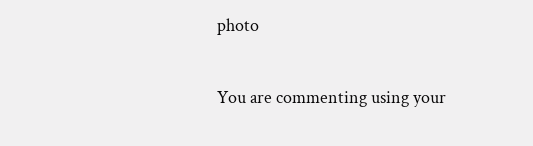photo

You are commenting using your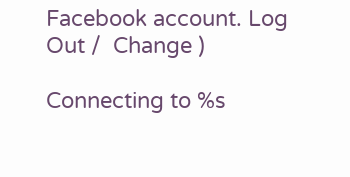Facebook account. Log Out /  Change )

Connecting to %s